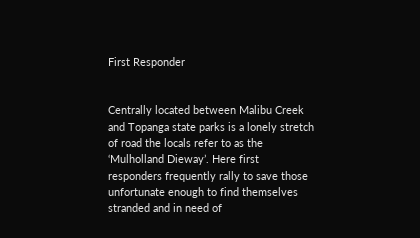First Responder


Centrally located between Malibu Creek and Topanga state parks is a lonely stretch of road the locals refer to as the ‘Mulholland Dieway’. Here first responders frequently rally to save those unfortunate enough to find themselves stranded and in need of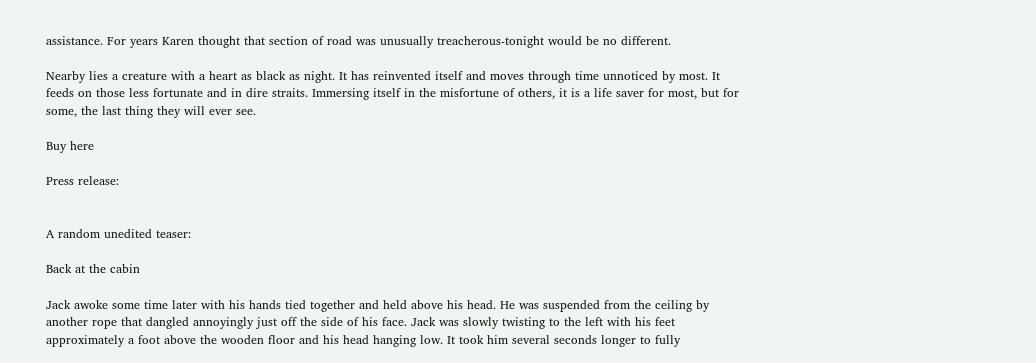assistance. For years Karen thought that section of road was unusually treacherous-tonight would be no different.

Nearby lies a creature with a heart as black as night. It has reinvented itself and moves through time unnoticed by most. It feeds on those less fortunate and in dire straits. Immersing itself in the misfortune of others, it is a life saver for most, but for some, the last thing they will ever see.

Buy here

Press release:


A random unedited teaser:

Back at the cabin

Jack awoke some time later with his hands tied together and held above his head. He was suspended from the ceiling by another rope that dangled annoyingly just off the side of his face. Jack was slowly twisting to the left with his feet approximately a foot above the wooden floor and his head hanging low. It took him several seconds longer to fully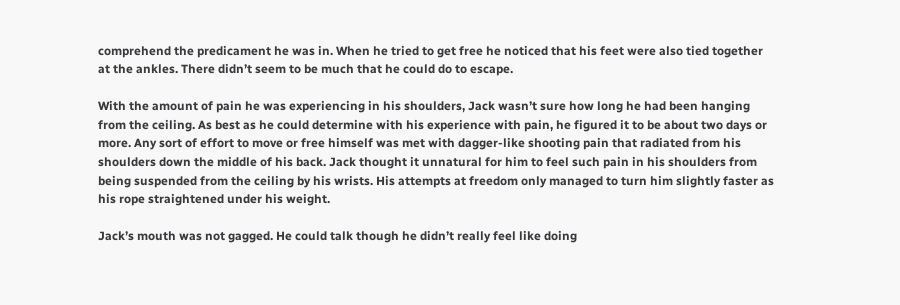comprehend the predicament he was in. When he tried to get free he noticed that his feet were also tied together at the ankles. There didn’t seem to be much that he could do to escape.

With the amount of pain he was experiencing in his shoulders, Jack wasn’t sure how long he had been hanging from the ceiling. As best as he could determine with his experience with pain, he figured it to be about two days or more. Any sort of effort to move or free himself was met with dagger-like shooting pain that radiated from his shoulders down the middle of his back. Jack thought it unnatural for him to feel such pain in his shoulders from being suspended from the ceiling by his wrists. His attempts at freedom only managed to turn him slightly faster as his rope straightened under his weight.

Jack’s mouth was not gagged. He could talk though he didn’t really feel like doing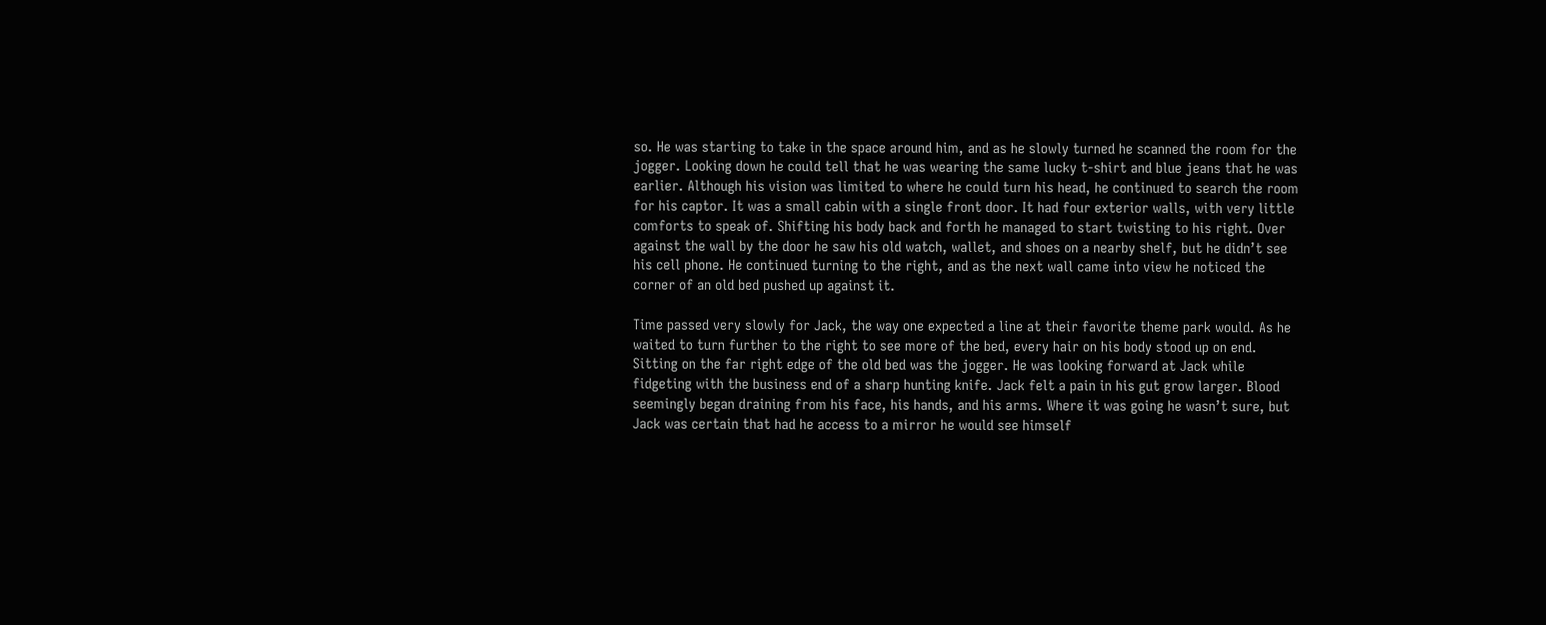so. He was starting to take in the space around him, and as he slowly turned he scanned the room for the jogger. Looking down he could tell that he was wearing the same lucky t-shirt and blue jeans that he was earlier. Although his vision was limited to where he could turn his head, he continued to search the room for his captor. It was a small cabin with a single front door. It had four exterior walls, with very little comforts to speak of. Shifting his body back and forth he managed to start twisting to his right. Over against the wall by the door he saw his old watch, wallet, and shoes on a nearby shelf, but he didn’t see his cell phone. He continued turning to the right, and as the next wall came into view he noticed the corner of an old bed pushed up against it.

Time passed very slowly for Jack, the way one expected a line at their favorite theme park would. As he waited to turn further to the right to see more of the bed, every hair on his body stood up on end. Sitting on the far right edge of the old bed was the jogger. He was looking forward at Jack while fidgeting with the business end of a sharp hunting knife. Jack felt a pain in his gut grow larger. Blood seemingly began draining from his face, his hands, and his arms. Where it was going he wasn’t sure, but Jack was certain that had he access to a mirror he would see himself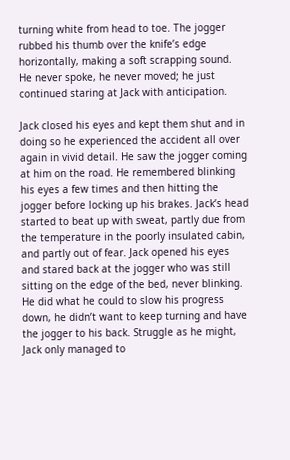turning white from head to toe. The jogger rubbed his thumb over the knife’s edge horizontally, making a soft scrapping sound. He never spoke, he never moved; he just continued staring at Jack with anticipation.

Jack closed his eyes and kept them shut and in doing so he experienced the accident all over again in vivid detail. He saw the jogger coming at him on the road. He remembered blinking his eyes a few times and then hitting the jogger before locking up his brakes. Jack’s head started to beat up with sweat, partly due from the temperature in the poorly insulated cabin, and partly out of fear. Jack opened his eyes and stared back at the jogger who was still sitting on the edge of the bed, never blinking. He did what he could to slow his progress down, he didn’t want to keep turning and have the jogger to his back. Struggle as he might, Jack only managed to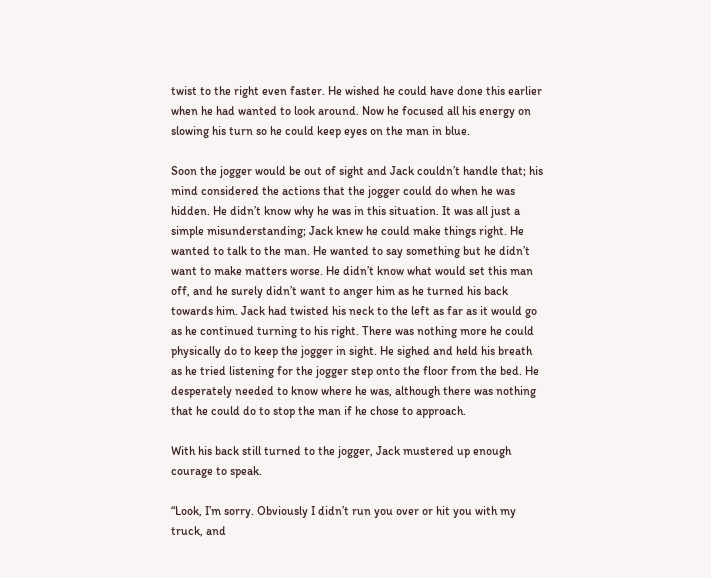twist to the right even faster. He wished he could have done this earlier when he had wanted to look around. Now he focused all his energy on slowing his turn so he could keep eyes on the man in blue.

Soon the jogger would be out of sight and Jack couldn’t handle that; his mind considered the actions that the jogger could do when he was hidden. He didn’t know why he was in this situation. It was all just a simple misunderstanding; Jack knew he could make things right. He wanted to talk to the man. He wanted to say something but he didn’t want to make matters worse. He didn’t know what would set this man off, and he surely didn’t want to anger him as he turned his back towards him. Jack had twisted his neck to the left as far as it would go as he continued turning to his right. There was nothing more he could physically do to keep the jogger in sight. He sighed and held his breath as he tried listening for the jogger step onto the floor from the bed. He desperately needed to know where he was, although there was nothing that he could do to stop the man if he chose to approach.

With his back still turned to the jogger, Jack mustered up enough courage to speak.

“Look, I’m sorry. Obviously I didn’t run you over or hit you with my truck, and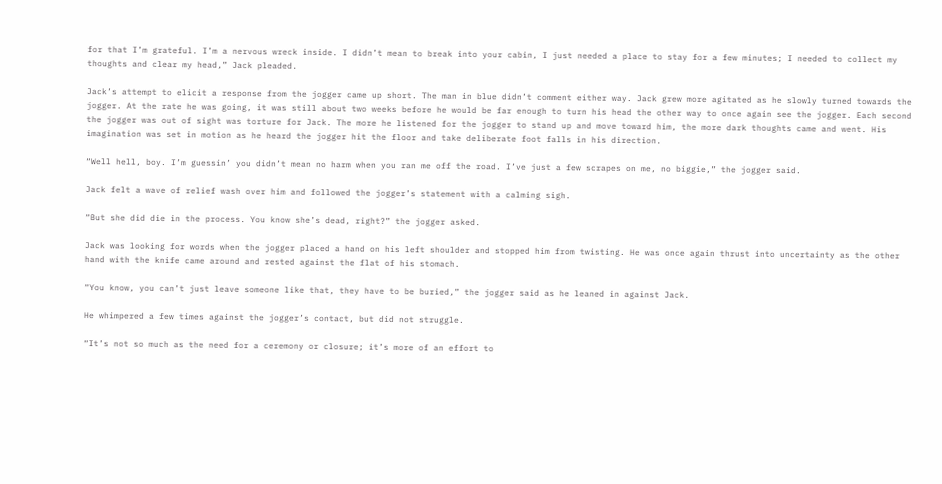for that I’m grateful. I’m a nervous wreck inside. I didn’t mean to break into your cabin, I just needed a place to stay for a few minutes; I needed to collect my thoughts and clear my head,” Jack pleaded.

Jack’s attempt to elicit a response from the jogger came up short. The man in blue didn’t comment either way. Jack grew more agitated as he slowly turned towards the jogger. At the rate he was going, it was still about two weeks before he would be far enough to turn his head the other way to once again see the jogger. Each second the jogger was out of sight was torture for Jack. The more he listened for the jogger to stand up and move toward him, the more dark thoughts came and went. His imagination was set in motion as he heard the jogger hit the floor and take deliberate foot falls in his direction.

“Well hell, boy. I’m guessin’ you didn’t mean no harm when you ran me off the road. I’ve just a few scrapes on me, no biggie,” the jogger said.

Jack felt a wave of relief wash over him and followed the jogger’s statement with a calming sigh.

“But she did die in the process. You know she’s dead, right?” the jogger asked.

Jack was looking for words when the jogger placed a hand on his left shoulder and stopped him from twisting. He was once again thrust into uncertainty as the other hand with the knife came around and rested against the flat of his stomach.

“You know, you can’t just leave someone like that, they have to be buried,” the jogger said as he leaned in against Jack.

He whimpered a few times against the jogger’s contact, but did not struggle.

“It’s not so much as the need for a ceremony or closure; it’s more of an effort to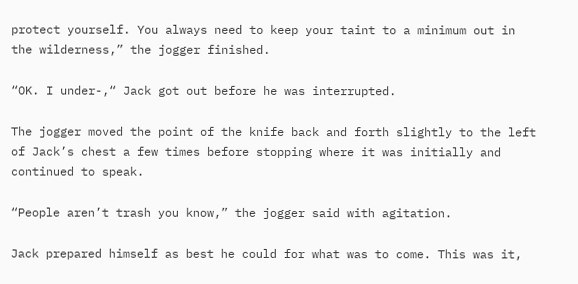protect yourself. You always need to keep your taint to a minimum out in the wilderness,” the jogger finished.

“OK. I under-,“ Jack got out before he was interrupted.

The jogger moved the point of the knife back and forth slightly to the left of Jack’s chest a few times before stopping where it was initially and continued to speak.

“People aren’t trash you know,” the jogger said with agitation.

Jack prepared himself as best he could for what was to come. This was it,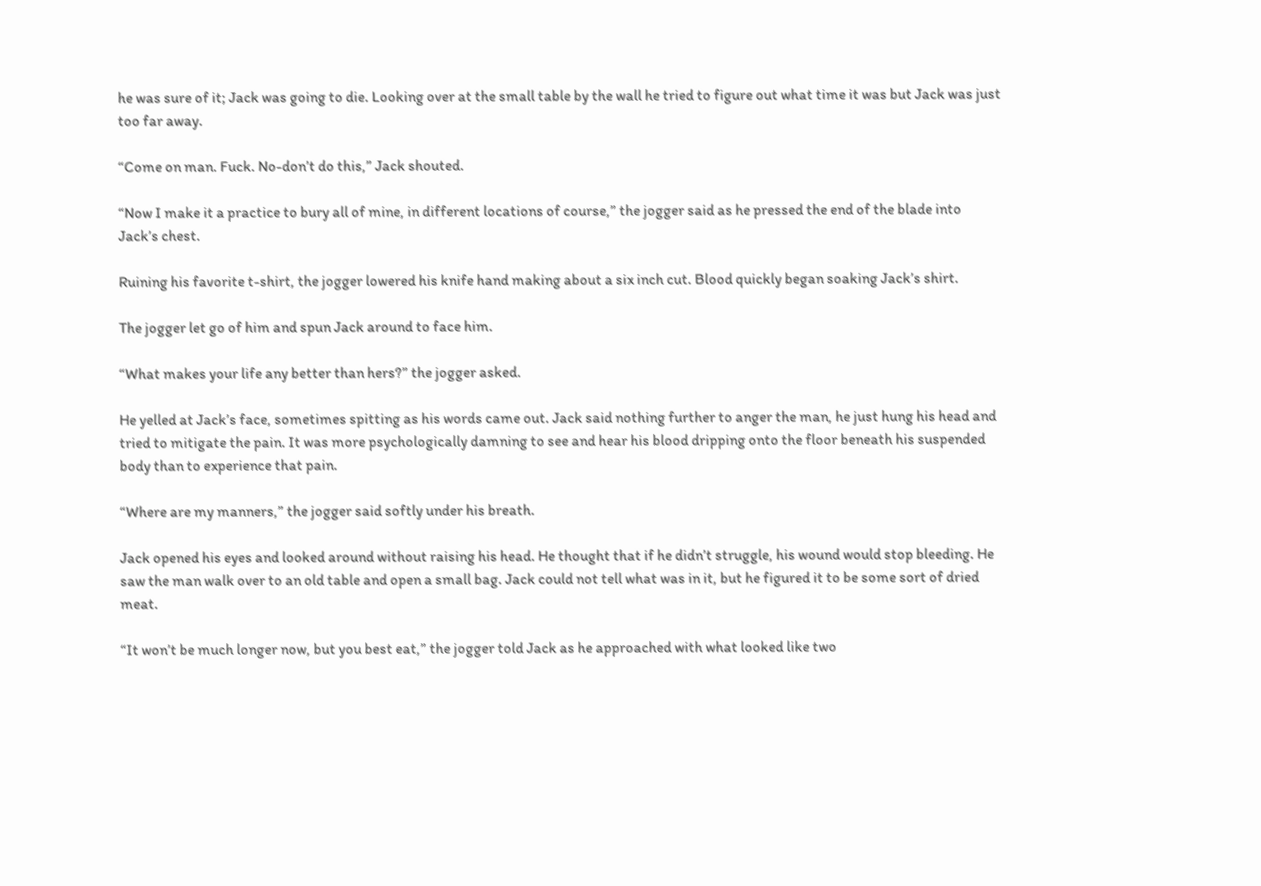he was sure of it; Jack was going to die. Looking over at the small table by the wall he tried to figure out what time it was but Jack was just too far away.

“Come on man. Fuck. No-don’t do this,” Jack shouted.

“Now I make it a practice to bury all of mine, in different locations of course,” the jogger said as he pressed the end of the blade into Jack’s chest.

Ruining his favorite t-shirt, the jogger lowered his knife hand making about a six inch cut. Blood quickly began soaking Jack’s shirt.

The jogger let go of him and spun Jack around to face him.

“What makes your life any better than hers?” the jogger asked.

He yelled at Jack’s face, sometimes spitting as his words came out. Jack said nothing further to anger the man, he just hung his head and tried to mitigate the pain. It was more psychologically damning to see and hear his blood dripping onto the floor beneath his suspended body than to experience that pain.

“Where are my manners,” the jogger said softly under his breath.

Jack opened his eyes and looked around without raising his head. He thought that if he didn’t struggle, his wound would stop bleeding. He saw the man walk over to an old table and open a small bag. Jack could not tell what was in it, but he figured it to be some sort of dried meat.

“It won’t be much longer now, but you best eat,” the jogger told Jack as he approached with what looked like two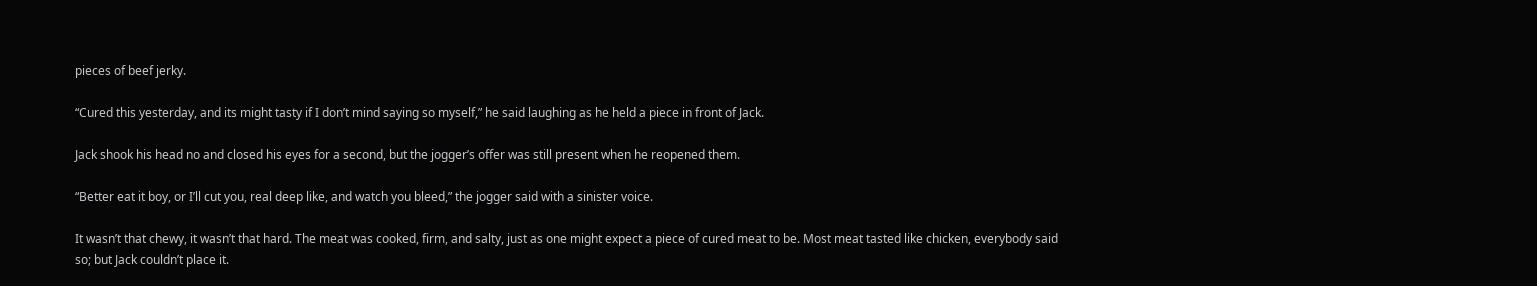pieces of beef jerky.

“Cured this yesterday, and its might tasty if I don’t mind saying so myself,” he said laughing as he held a piece in front of Jack.

Jack shook his head no and closed his eyes for a second, but the jogger’s offer was still present when he reopened them.

“Better eat it boy, or I’ll cut you, real deep like, and watch you bleed,” the jogger said with a sinister voice.

It wasn’t that chewy, it wasn’t that hard. The meat was cooked, firm, and salty, just as one might expect a piece of cured meat to be. Most meat tasted like chicken, everybody said so; but Jack couldn’t place it.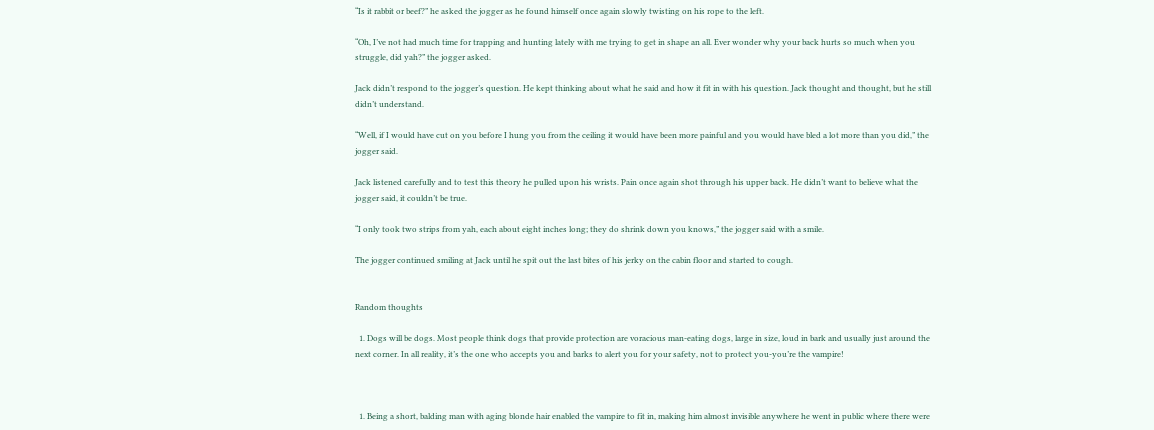“Is it rabbit or beef?” he asked the jogger as he found himself once again slowly twisting on his rope to the left.

“Oh, I’ve not had much time for trapping and hunting lately with me trying to get in shape an all. Ever wonder why your back hurts so much when you struggle, did yah?” the jogger asked.

Jack didn’t respond to the jogger’s question. He kept thinking about what he said and how it fit in with his question. Jack thought and thought, but he still didn’t understand.

“Well, if I would have cut on you before I hung you from the ceiling it would have been more painful and you would have bled a lot more than you did,” the jogger said.

Jack listened carefully and to test this theory he pulled upon his wrists. Pain once again shot through his upper back. He didn’t want to believe what the jogger said, it couldn’t be true.

“I only took two strips from yah, each about eight inches long; they do shrink down you knows,” the jogger said with a smile.

The jogger continued smiling at Jack until he spit out the last bites of his jerky on the cabin floor and started to cough.


Random thoughts

  1. Dogs will be dogs. Most people think dogs that provide protection are voracious man-eating dogs, large in size, loud in bark and usually just around the next corner. In all reality, it’s the one who accepts you and barks to alert you for your safety, not to protect you-you’re the vampire!



  1. Being a short, balding man with aging blonde hair enabled the vampire to fit in, making him almost invisible anywhere he went in public where there were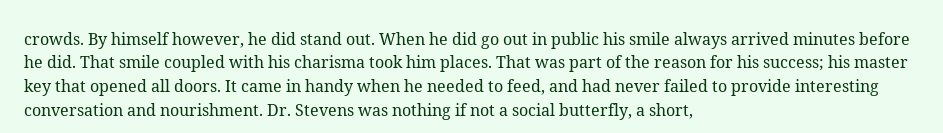crowds. By himself however, he did stand out. When he did go out in public his smile always arrived minutes before he did. That smile coupled with his charisma took him places. That was part of the reason for his success; his master key that opened all doors. It came in handy when he needed to feed, and had never failed to provide interesting conversation and nourishment. Dr. Stevens was nothing if not a social butterfly, a short,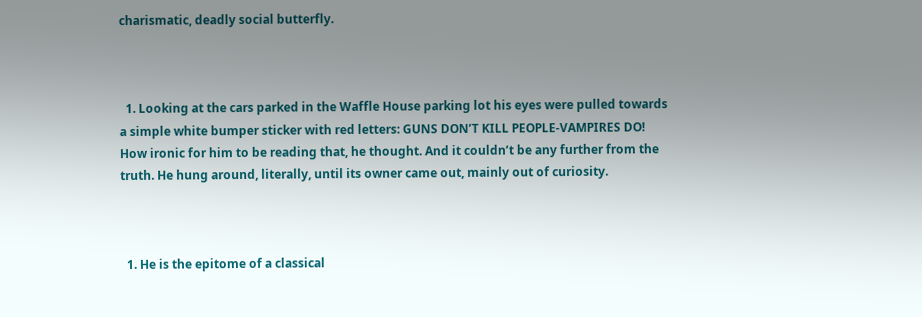charismatic, deadly social butterfly.



  1. Looking at the cars parked in the Waffle House parking lot his eyes were pulled towards a simple white bumper sticker with red letters: GUNS DON’T KILL PEOPLE-VAMPIRES DO! How ironic for him to be reading that, he thought. And it couldn’t be any further from the truth. He hung around, literally, until its owner came out, mainly out of curiosity.



  1. He is the epitome of a classical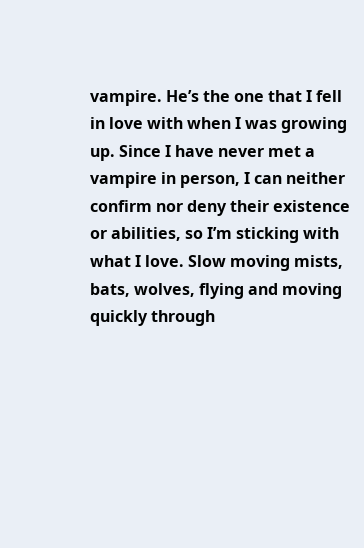vampire. He’s the one that I fell in love with when I was growing up. Since I have never met a vampire in person, I can neither confirm nor deny their existence or abilities, so I’m sticking with what I love. Slow moving mists, bats, wolves, flying and moving quickly through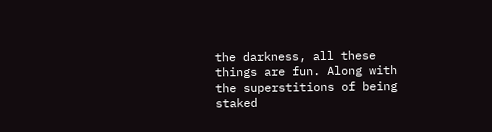the darkness, all these things are fun. Along with the superstitions of being staked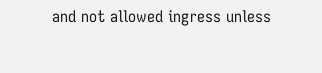and not allowed ingress unless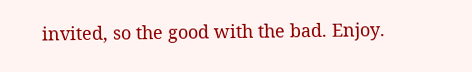invited, so the good with the bad. Enjoy.